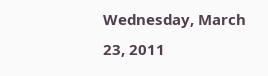Wednesday, March 23, 2011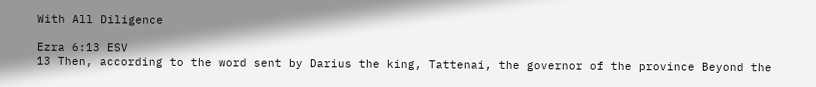With All Diligence

Ezra 6:13 ESV
13 Then, according to the word sent by Darius the king, Tattenai, the governor of the province Beyond the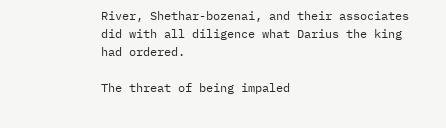River, Shethar-bozenai, and their associates did with all diligence what Darius the king had ordered.

The threat of being impaled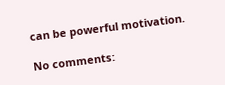can be powerful motivation.

No comments: